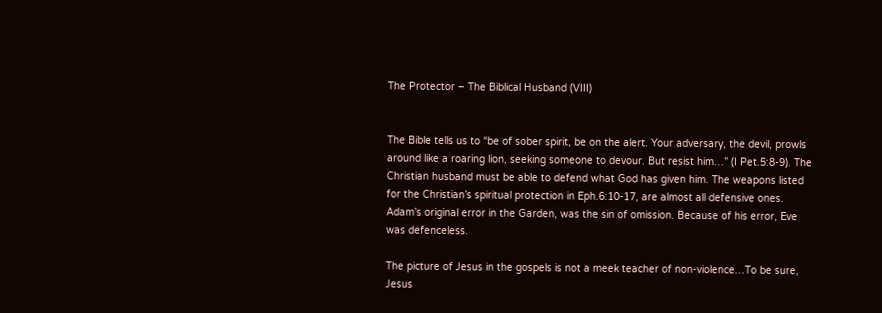The Protector – The Biblical Husband (VIII)


The Bible tells us to “be of sober spirit, be on the alert. Your adversary, the devil, prowls around like a roaring lion, seeking someone to devour. But resist him…” (I Pet.5:8-9). The Christian husband must be able to defend what God has given him. The weapons listed for the Christian’s spiritual protection in Eph.6:10-17, are almost all defensive ones.  Adam’s original error in the Garden, was the sin of omission. Because of his error, Eve was defenceless.

The picture of Jesus in the gospels is not a meek teacher of non-violence…To be sure, Jesus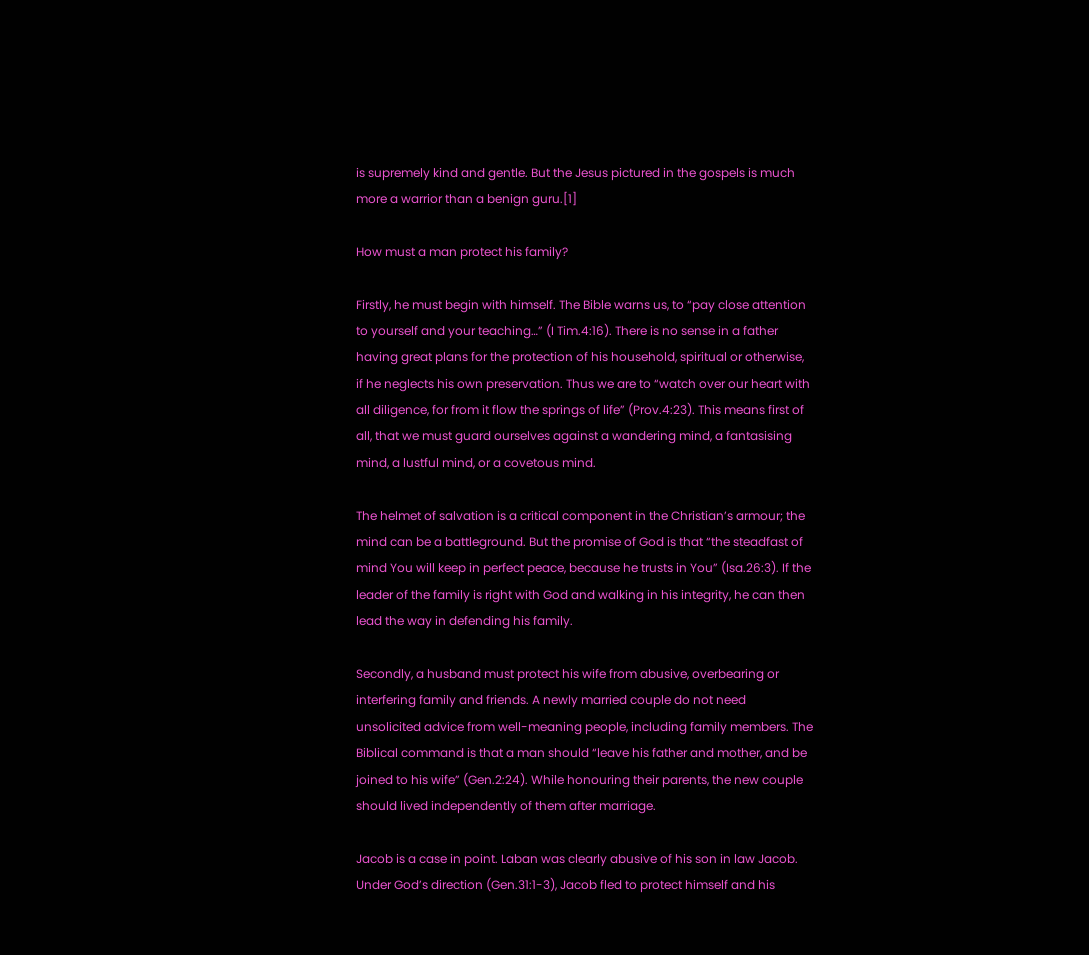is supremely kind and gentle. But the Jesus pictured in the gospels is much more a warrior than a benign guru.[1]

How must a man protect his family?

Firstly, he must begin with himself. The Bible warns us, to “pay close attention to yourself and your teaching…” (I Tim.4:16). There is no sense in a father having great plans for the protection of his household, spiritual or otherwise, if he neglects his own preservation. Thus we are to “watch over our heart with all diligence, for from it flow the springs of life” (Prov.4:23). This means first of all, that we must guard ourselves against a wandering mind, a fantasising mind, a lustful mind, or a covetous mind.

The helmet of salvation is a critical component in the Christian’s armour; the mind can be a battleground. But the promise of God is that “the steadfast of mind You will keep in perfect peace, because he trusts in You” (Isa.26:3). If the leader of the family is right with God and walking in his integrity, he can then lead the way in defending his family.

Secondly, a husband must protect his wife from abusive, overbearing or interfering family and friends. A newly married couple do not need unsolicited advice from well-meaning people, including family members. The Biblical command is that a man should “leave his father and mother, and be joined to his wife” (Gen.2:24). While honouring their parents, the new couple should lived independently of them after marriage.

Jacob is a case in point. Laban was clearly abusive of his son in law Jacob. Under God’s direction (Gen.31:1-3), Jacob fled to protect himself and his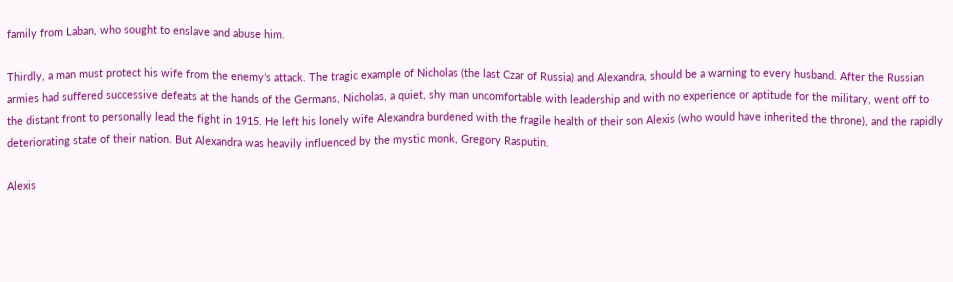family from Laban, who sought to enslave and abuse him.

Thirdly, a man must protect his wife from the enemy’s attack. The tragic example of Nicholas (the last Czar of Russia) and Alexandra, should be a warning to every husband. After the Russian armies had suffered successive defeats at the hands of the Germans, Nicholas, a quiet, shy man uncomfortable with leadership and with no experience or aptitude for the military, went off to the distant front to personally lead the fight in 1915. He left his lonely wife Alexandra burdened with the fragile health of their son Alexis (who would have inherited the throne), and the rapidly deteriorating state of their nation. But Alexandra was heavily influenced by the mystic monk, Gregory Rasputin.

Alexis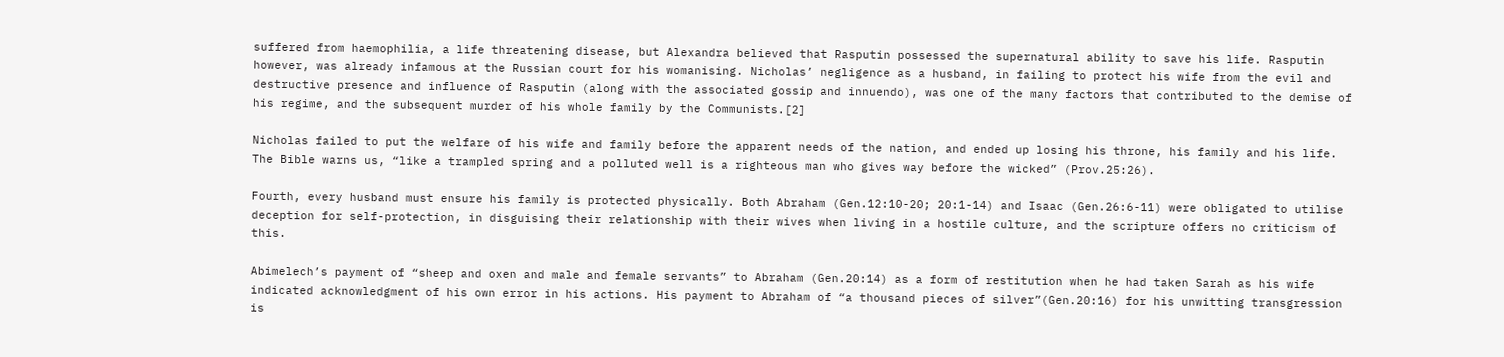suffered from haemophilia, a life threatening disease, but Alexandra believed that Rasputin possessed the supernatural ability to save his life. Rasputin however, was already infamous at the Russian court for his womanising. Nicholas’ negligence as a husband, in failing to protect his wife from the evil and destructive presence and influence of Rasputin (along with the associated gossip and innuendo), was one of the many factors that contributed to the demise of his regime, and the subsequent murder of his whole family by the Communists.[2]

Nicholas failed to put the welfare of his wife and family before the apparent needs of the nation, and ended up losing his throne, his family and his life. The Bible warns us, “like a trampled spring and a polluted well is a righteous man who gives way before the wicked” (Prov.25:26).

Fourth, every husband must ensure his family is protected physically. Both Abraham (Gen.12:10-20; 20:1-14) and Isaac (Gen.26:6-11) were obligated to utilise deception for self-protection, in disguising their relationship with their wives when living in a hostile culture, and the scripture offers no criticism of this.

Abimelech’s payment of “sheep and oxen and male and female servants” to Abraham (Gen.20:14) as a form of restitution when he had taken Sarah as his wife indicated acknowledgment of his own error in his actions. His payment to Abraham of “a thousand pieces of silver”(Gen.20:16) for his unwitting transgression is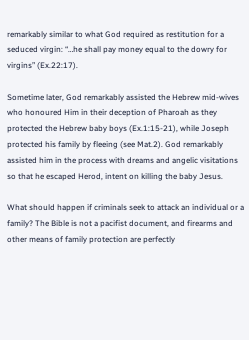remarkably similar to what God required as restitution for a seduced virgin: “…he shall pay money equal to the dowry for virgins” (Ex.22:17).

Sometime later, God remarkably assisted the Hebrew mid-wives who honoured Him in their deception of Pharoah as they protected the Hebrew baby boys (Ex.1:15-21), while Joseph protected his family by fleeing (see Mat.2). God remarkably assisted him in the process with dreams and angelic visitations so that he escaped Herod, intent on killing the baby Jesus.

What should happen if criminals seek to attack an individual or a family? The Bible is not a pacifist document, and firearms and other means of family protection are perfectly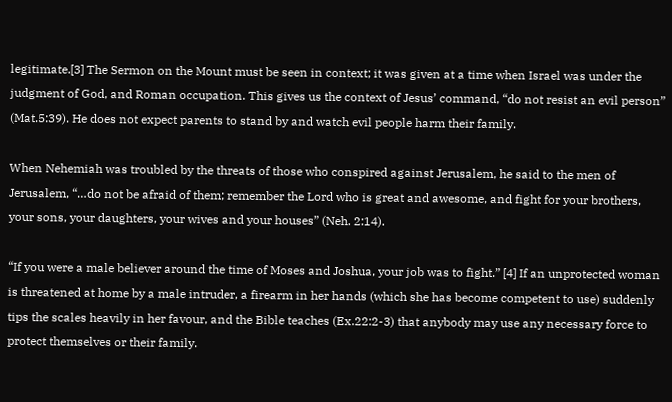legitimate.[3] The Sermon on the Mount must be seen in context; it was given at a time when Israel was under the judgment of God, and Roman occupation. This gives us the context of Jesus’ command, “do not resist an evil person” (Mat.5:39). He does not expect parents to stand by and watch evil people harm their family.

When Nehemiah was troubled by the threats of those who conspired against Jerusalem, he said to the men of Jerusalem, “…do not be afraid of them; remember the Lord who is great and awesome, and fight for your brothers, your sons, your daughters, your wives and your houses” (Neh. 2:14).

“If you were a male believer around the time of Moses and Joshua, your job was to fight.” [4] If an unprotected woman is threatened at home by a male intruder, a firearm in her hands (which she has become competent to use) suddenly tips the scales heavily in her favour, and the Bible teaches (Ex.22:2-3) that anybody may use any necessary force to protect themselves or their family.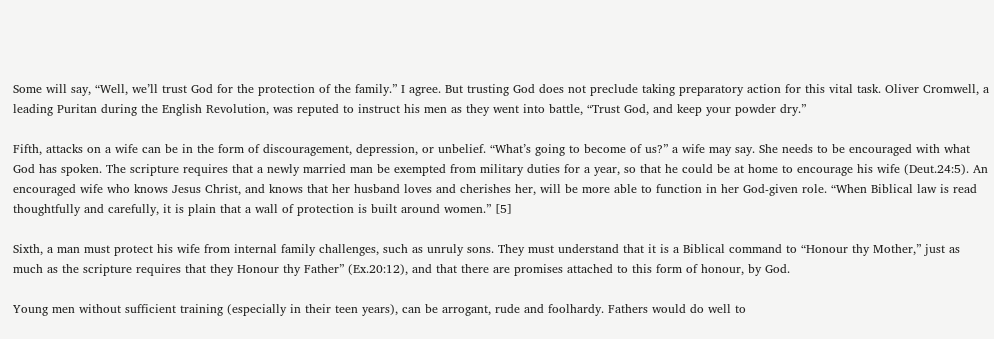Some will say, “Well, we’ll trust God for the protection of the family.” I agree. But trusting God does not preclude taking preparatory action for this vital task. Oliver Cromwell, a leading Puritan during the English Revolution, was reputed to instruct his men as they went into battle, “Trust God, and keep your powder dry.”

Fifth, attacks on a wife can be in the form of discouragement, depression, or unbelief. “What’s going to become of us?” a wife may say. She needs to be encouraged with what God has spoken. The scripture requires that a newly married man be exempted from military duties for a year, so that he could be at home to encourage his wife (Deut.24:5). An encouraged wife who knows Jesus Christ, and knows that her husband loves and cherishes her, will be more able to function in her God-given role. “When Biblical law is read thoughtfully and carefully, it is plain that a wall of protection is built around women.” [5]

Sixth, a man must protect his wife from internal family challenges, such as unruly sons. They must understand that it is a Biblical command to “Honour thy Mother,” just as much as the scripture requires that they Honour thy Father” (Ex.20:12), and that there are promises attached to this form of honour, by God.

Young men without sufficient training (especially in their teen years), can be arrogant, rude and foolhardy. Fathers would do well to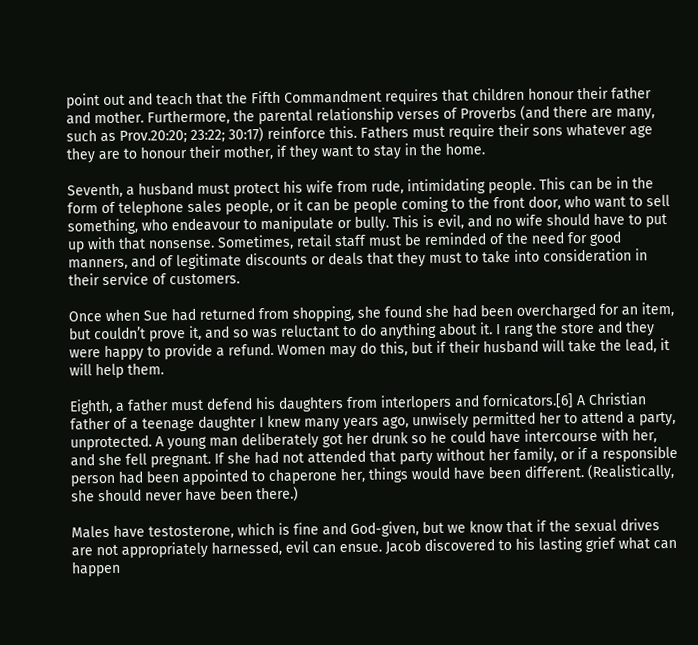point out and teach that the Fifth Commandment requires that children honour their father and mother. Furthermore, the parental relationship verses of Proverbs (and there are many, such as Prov.20:20; 23:22; 30:17) reinforce this. Fathers must require their sons whatever age they are to honour their mother, if they want to stay in the home.

Seventh, a husband must protect his wife from rude, intimidating people. This can be in the form of telephone sales people, or it can be people coming to the front door, who want to sell something, who endeavour to manipulate or bully. This is evil, and no wife should have to put up with that nonsense. Sometimes, retail staff must be reminded of the need for good manners, and of legitimate discounts or deals that they must to take into consideration in their service of customers.

Once when Sue had returned from shopping, she found she had been overcharged for an item, but couldn’t prove it, and so was reluctant to do anything about it. I rang the store and they were happy to provide a refund. Women may do this, but if their husband will take the lead, it will help them.

Eighth, a father must defend his daughters from interlopers and fornicators.[6] A Christian father of a teenage daughter I knew many years ago, unwisely permitted her to attend a party, unprotected. A young man deliberately got her drunk so he could have intercourse with her, and she fell pregnant. If she had not attended that party without her family, or if a responsible person had been appointed to chaperone her, things would have been different. (Realistically, she should never have been there.)

Males have testosterone, which is fine and God-given, but we know that if the sexual drives are not appropriately harnessed, evil can ensue. Jacob discovered to his lasting grief what can happen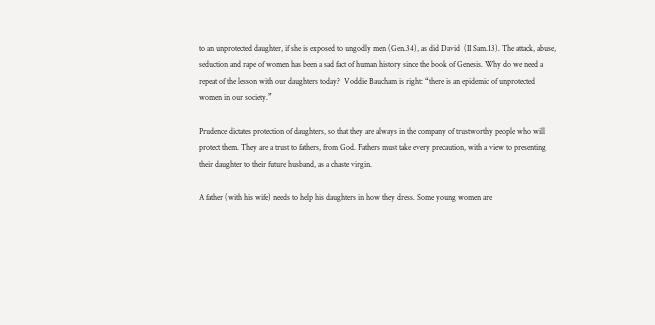to an unprotected daughter, if she is exposed to ungodly men (Gen.34), as did David  (II Sam.13). The attack, abuse, seduction and rape of women has been a sad fact of human history since the book of Genesis. Why do we need a repeat of the lesson with our daughters today?  Voddie Baucham is right: “there is an epidemic of unprotected women in our society.”

Prudence dictates protection of daughters, so that they are always in the company of trustworthy people who will protect them. They are a trust to fathers, from God. Fathers must take every precaution, with a view to presenting their daughter to their future husband, as a chaste virgin.

A father (with his wife) needs to help his daughters in how they dress. Some young women are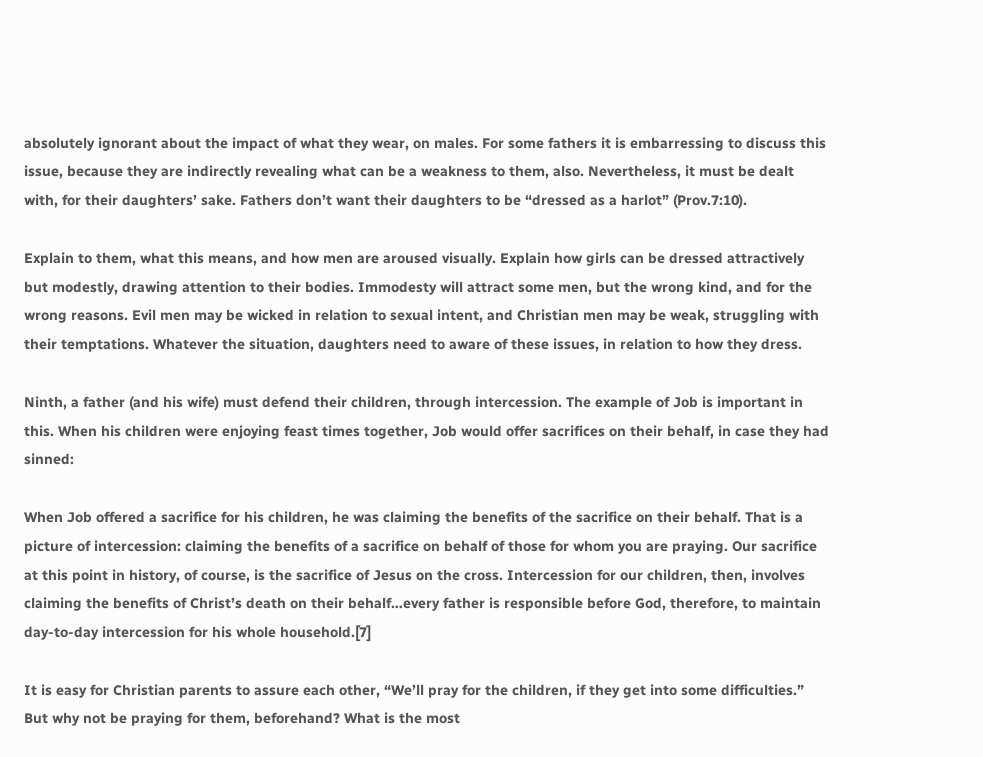absolutely ignorant about the impact of what they wear, on males. For some fathers it is embarressing to discuss this issue, because they are indirectly revealing what can be a weakness to them, also. Nevertheless, it must be dealt with, for their daughters’ sake. Fathers don’t want their daughters to be “dressed as a harlot” (Prov.7:10).

Explain to them, what this means, and how men are aroused visually. Explain how girls can be dressed attractively but modestly, drawing attention to their bodies. Immodesty will attract some men, but the wrong kind, and for the wrong reasons. Evil men may be wicked in relation to sexual intent, and Christian men may be weak, struggling with their temptations. Whatever the situation, daughters need to aware of these issues, in relation to how they dress.

Ninth, a father (and his wife) must defend their children, through intercession. The example of Job is important in this. When his children were enjoying feast times together, Job would offer sacrifices on their behalf, in case they had sinned:

When Job offered a sacrifice for his children, he was claiming the benefits of the sacrifice on their behalf. That is a picture of intercession: claiming the benefits of a sacrifice on behalf of those for whom you are praying. Our sacrifice at this point in history, of course, is the sacrifice of Jesus on the cross. Intercession for our children, then, involves claiming the benefits of Christ’s death on their behalf…every father is responsible before God, therefore, to maintain day-to-day intercession for his whole household.[7]

It is easy for Christian parents to assure each other, “We’ll pray for the children, if they get into some difficulties.” But why not be praying for them, beforehand? What is the most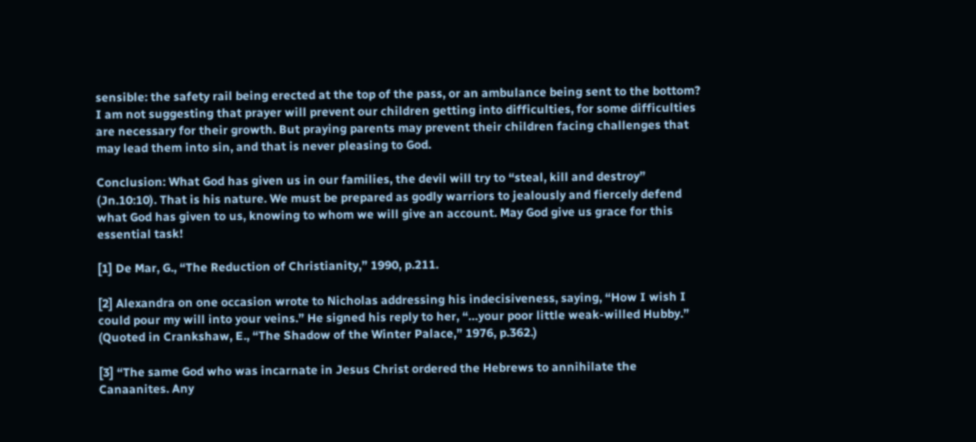sensible: the safety rail being erected at the top of the pass, or an ambulance being sent to the bottom? I am not suggesting that prayer will prevent our children getting into difficulties, for some difficulties are necessary for their growth. But praying parents may prevent their children facing challenges that may lead them into sin, and that is never pleasing to God.

Conclusion: What God has given us in our families, the devil will try to “steal, kill and destroy” (Jn.10:10). That is his nature. We must be prepared as godly warriors to jealously and fiercely defend what God has given to us, knowing to whom we will give an account. May God give us grace for this essential task!

[1] De Mar, G., “The Reduction of Christianity,” 1990, p.211.

[2] Alexandra on one occasion wrote to Nicholas addressing his indecisiveness, saying, “How I wish I could pour my will into your veins.” He signed his reply to her, “…your poor little weak-willed Hubby.” (Quoted in Crankshaw, E., “The Shadow of the Winter Palace,” 1976, p.362.)

[3] “The same God who was incarnate in Jesus Christ ordered the Hebrews to annihilate the Canaanites. Any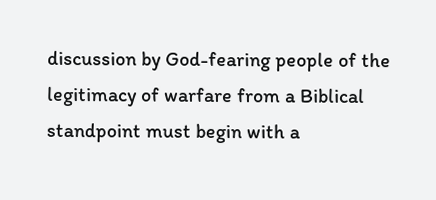discussion by God-fearing people of the legitimacy of warfare from a Biblical standpoint must begin with a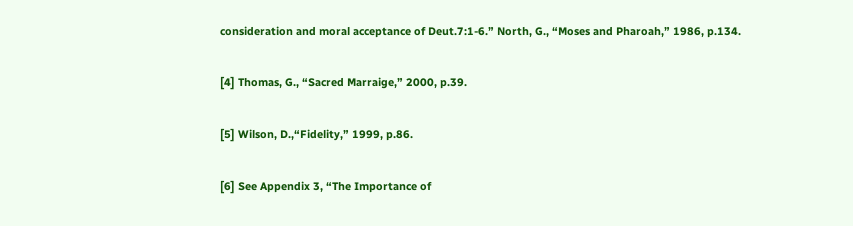consideration and moral acceptance of Deut.7:1-6.” North, G., “Moses and Pharoah,” 1986, p.134.

[4] Thomas, G., “Sacred Marraige,” 2000, p.39.

[5] Wilson, D.,“Fidelity,” 1999, p.86.

[6] See Appendix 3, “The Importance of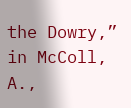the Dowry,” in McColl, A.,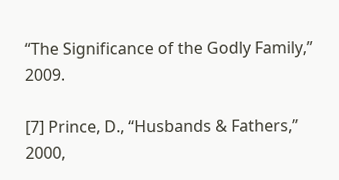“The Significance of the Godly Family,” 2009.

[7] Prince, D., “Husbands & Fathers,” 2000,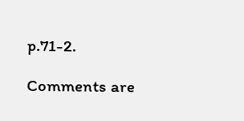p.71-2.

Comments are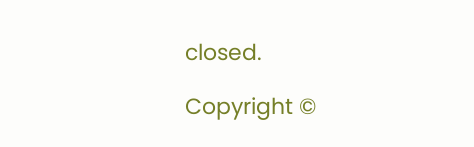closed.

Copyright ©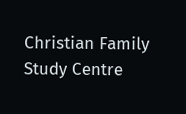Christian Family Study Centre